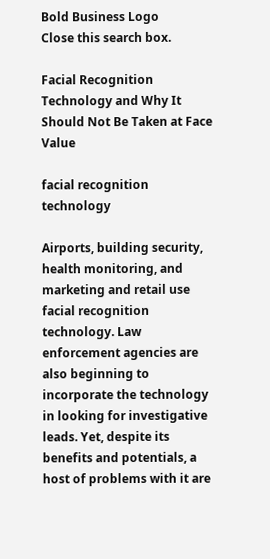Bold Business Logo
Close this search box.

Facial Recognition Technology and Why It Should Not Be Taken at Face Value

facial recognition technology

Airports, building security, health monitoring, and marketing and retail use facial recognition technology. Law enforcement agencies are also beginning to incorporate the technology in looking for investigative leads. Yet, despite its benefits and potentials, a host of problems with it are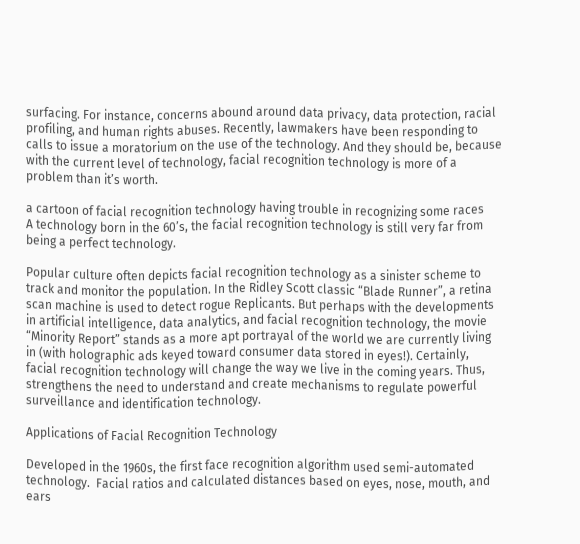surfacing. For instance, concerns abound around data privacy, data protection, racial profiling, and human rights abuses. Recently, lawmakers have been responding to calls to issue a moratorium on the use of the technology. And they should be, because with the current level of technology, facial recognition technology is more of a problem than it’s worth.

a cartoon of facial recognition technology having trouble in recognizing some races
A technology born in the 60’s, the facial recognition technology is still very far from being a perfect technology.

Popular culture often depicts facial recognition technology as a sinister scheme to track and monitor the population. In the Ridley Scott classic “Blade Runner”, a retina scan machine is used to detect rogue Replicants. But perhaps with the developments in artificial intelligence, data analytics, and facial recognition technology, the movie “Minority Report” stands as a more apt portrayal of the world we are currently living in (with holographic ads keyed toward consumer data stored in eyes!). Certainly, facial recognition technology will change the way we live in the coming years. Thus, strengthens the need to understand and create mechanisms to regulate powerful surveillance and identification technology.

Applications of Facial Recognition Technology

Developed in the 1960s, the first face recognition algorithm used semi-automated technology.  Facial ratios and calculated distances based on eyes, nose, mouth, and ears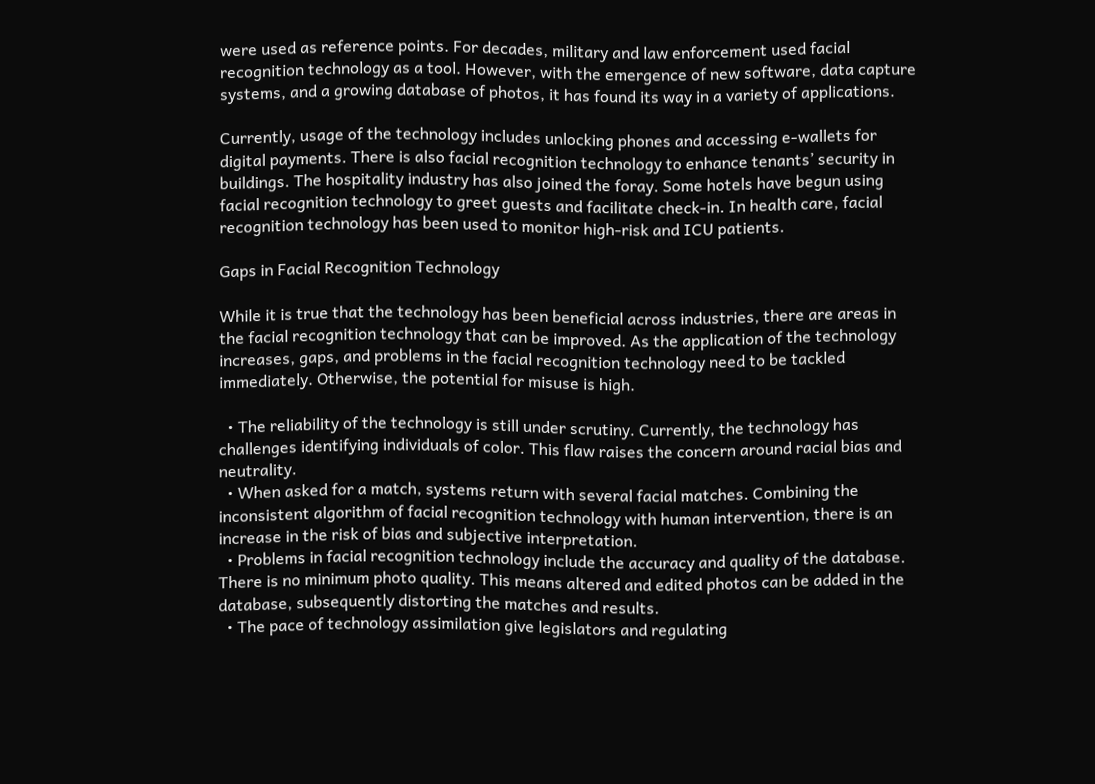were used as reference points. For decades, military and law enforcement used facial recognition technology as a tool. However, with the emergence of new software, data capture systems, and a growing database of photos, it has found its way in a variety of applications.

Currently, usage of the technology includes unlocking phones and accessing e-wallets for digital payments. There is also facial recognition technology to enhance tenants’ security in buildings. The hospitality industry has also joined the foray. Some hotels have begun using facial recognition technology to greet guests and facilitate check-in. In health care, facial recognition technology has been used to monitor high-risk and ICU patients.

Gaps in Facial Recognition Technology

While it is true that the technology has been beneficial across industries, there are areas in the facial recognition technology that can be improved. As the application of the technology increases, gaps, and problems in the facial recognition technology need to be tackled immediately. Otherwise, the potential for misuse is high.

  • The reliability of the technology is still under scrutiny. Currently, the technology has challenges identifying individuals of color. This flaw raises the concern around racial bias and neutrality.
  • When asked for a match, systems return with several facial matches. Combining the inconsistent algorithm of facial recognition technology with human intervention, there is an increase in the risk of bias and subjective interpretation.
  • Problems in facial recognition technology include the accuracy and quality of the database. There is no minimum photo quality. This means altered and edited photos can be added in the database, subsequently distorting the matches and results.
  • The pace of technology assimilation give legislators and regulating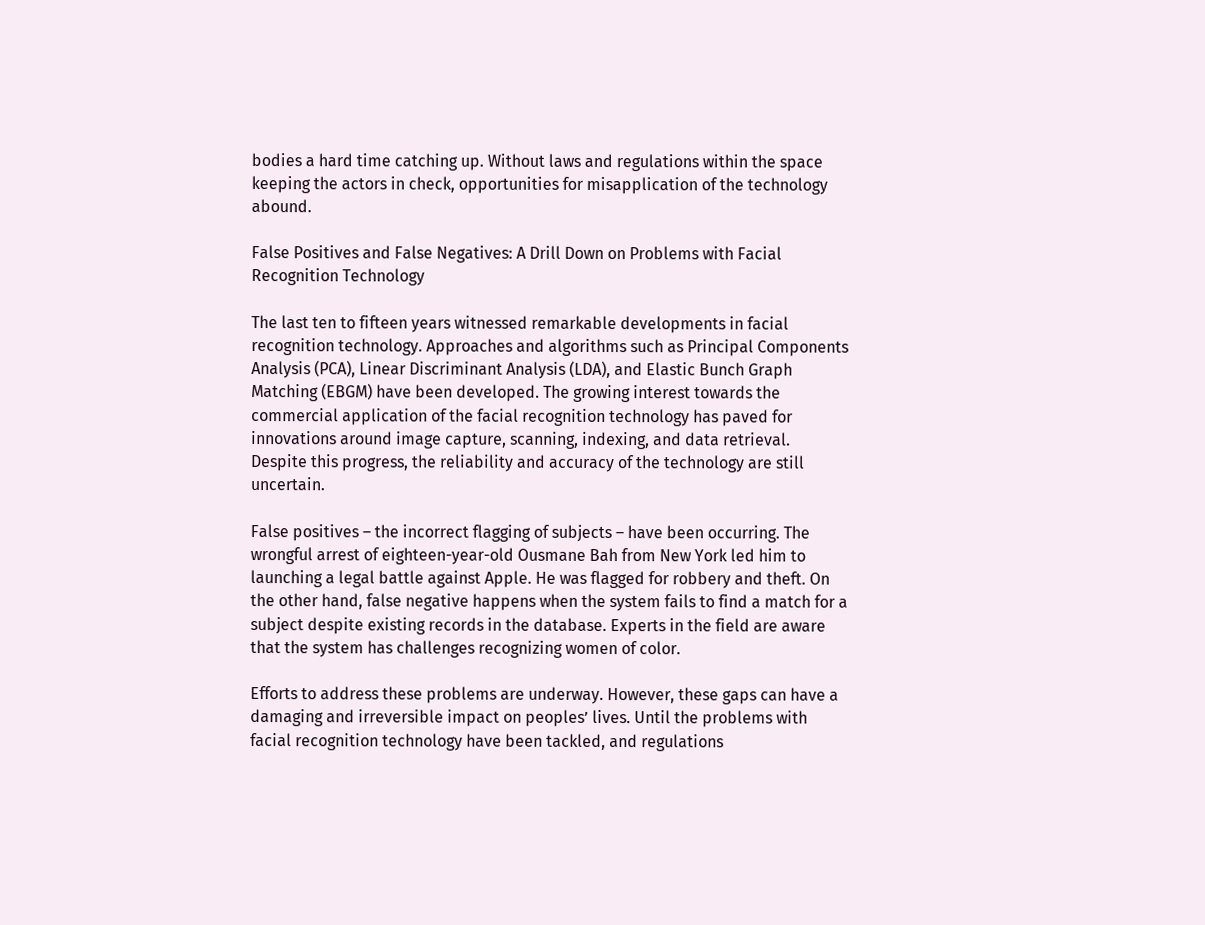bodies a hard time catching up. Without laws and regulations within the space keeping the actors in check, opportunities for misapplication of the technology abound.

False Positives and False Negatives: A Drill Down on Problems with Facial Recognition Technology

The last ten to fifteen years witnessed remarkable developments in facial recognition technology. Approaches and algorithms such as Principal Components Analysis (PCA), Linear Discriminant Analysis (LDA), and Elastic Bunch Graph Matching (EBGM) have been developed. The growing interest towards the commercial application of the facial recognition technology has paved for innovations around image capture, scanning, indexing, and data retrieval. Despite this progress, the reliability and accuracy of the technology are still uncertain.

False positives – the incorrect flagging of subjects – have been occurring. The wrongful arrest of eighteen-year-old Ousmane Bah from New York led him to launching a legal battle against Apple. He was flagged for robbery and theft. On the other hand, false negative happens when the system fails to find a match for a subject despite existing records in the database. Experts in the field are aware that the system has challenges recognizing women of color.

Efforts to address these problems are underway. However, these gaps can have a damaging and irreversible impact on peoples’ lives. Until the problems with facial recognition technology have been tackled, and regulations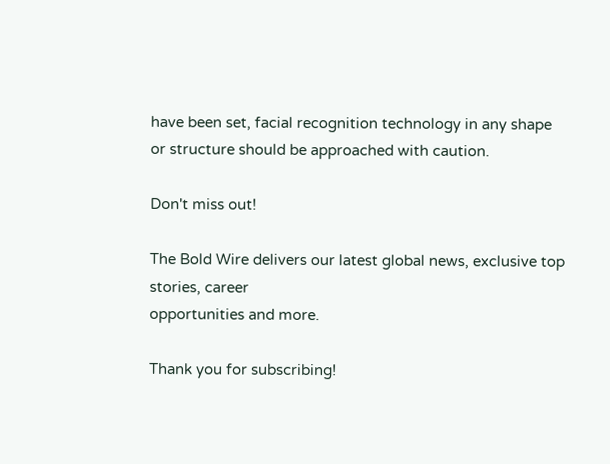have been set, facial recognition technology in any shape or structure should be approached with caution.

Don't miss out!

The Bold Wire delivers our latest global news, exclusive top stories, career
opportunities and more.

Thank you for subscribing!